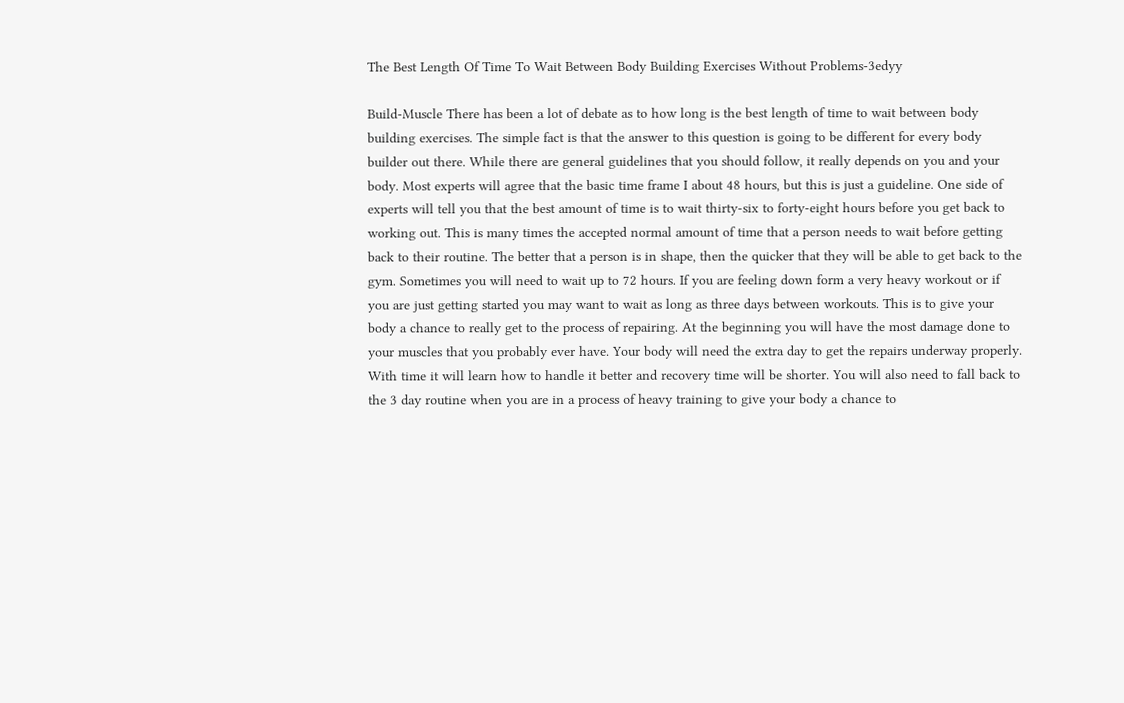The Best Length Of Time To Wait Between Body Building Exercises Without Problems-3edyy

Build-Muscle There has been a lot of debate as to how long is the best length of time to wait between body building exercises. The simple fact is that the answer to this question is going to be different for every body builder out there. While there are general guidelines that you should follow, it really depends on you and your body. Most experts will agree that the basic time frame I about 48 hours, but this is just a guideline. One side of experts will tell you that the best amount of time is to wait thirty-six to forty-eight hours before you get back to working out. This is many times the accepted normal amount of time that a person needs to wait before getting back to their routine. The better that a person is in shape, then the quicker that they will be able to get back to the gym. Sometimes you will need to wait up to 72 hours. If you are feeling down form a very heavy workout or if you are just getting started you may want to wait as long as three days between workouts. This is to give your body a chance to really get to the process of repairing. At the beginning you will have the most damage done to your muscles that you probably ever have. Your body will need the extra day to get the repairs underway properly. With time it will learn how to handle it better and recovery time will be shorter. You will also need to fall back to the 3 day routine when you are in a process of heavy training to give your body a chance to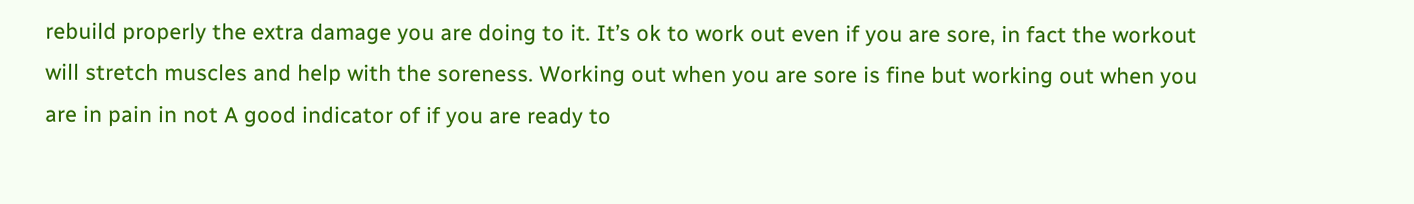rebuild properly the extra damage you are doing to it. It’s ok to work out even if you are sore, in fact the workout will stretch muscles and help with the soreness. Working out when you are sore is fine but working out when you are in pain in not A good indicator of if you are ready to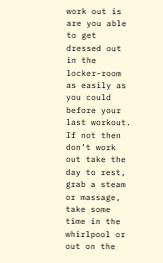work out is are you able to get dressed out in the locker-room as easily as you could before your last workout. If not then don’t work out take the day to rest, grab a steam or massage, take some time in the whirlpool or out on the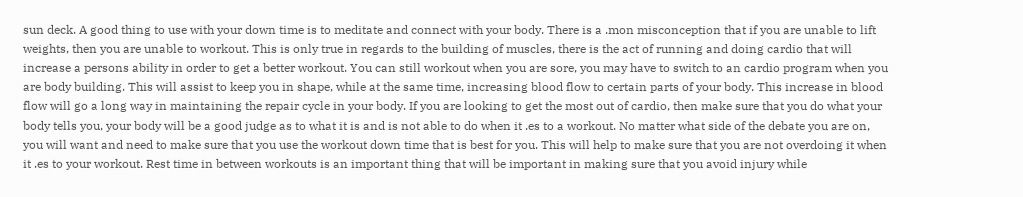sun deck. A good thing to use with your down time is to meditate and connect with your body. There is a .mon misconception that if you are unable to lift weights, then you are unable to workout. This is only true in regards to the building of muscles, there is the act of running and doing cardio that will increase a persons ability in order to get a better workout. You can still workout when you are sore, you may have to switch to an cardio program when you are body building. This will assist to keep you in shape, while at the same time, increasing blood flow to certain parts of your body. This increase in blood flow will go a long way in maintaining the repair cycle in your body. If you are looking to get the most out of cardio, then make sure that you do what your body tells you, your body will be a good judge as to what it is and is not able to do when it .es to a workout. No matter what side of the debate you are on, you will want and need to make sure that you use the workout down time that is best for you. This will help to make sure that you are not overdoing it when it .es to your workout. Rest time in between workouts is an important thing that will be important in making sure that you avoid injury while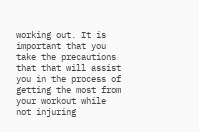working out. It is important that you take the precautions that that will assist you in the process of getting the most from your workout while not injuring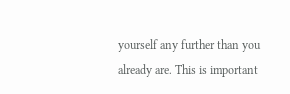yourself any further than you already are. This is important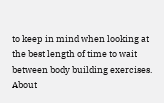to keep in mind when looking at the best length of time to wait between body building exercises. About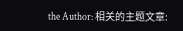the Author: 相关的主题文章: